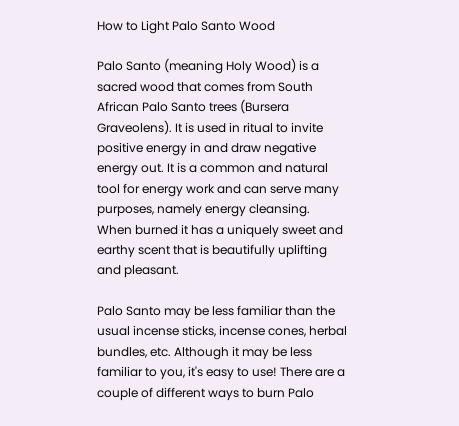How to Light Palo Santo Wood

Palo Santo (meaning Holy Wood) is a sacred wood that comes from South African Palo Santo trees (Bursera Graveolens). It is used in ritual to invite positive energy in and draw negative energy out. It is a common and natural tool for energy work and can serve many purposes, namely energy cleansing. When burned it has a uniquely sweet and earthy scent that is beautifully uplifting and pleasant.

Palo Santo may be less familiar than the usual incense sticks, incense cones, herbal bundles, etc. Although it may be less familiar to you, it's easy to use! There are a couple of different ways to burn Palo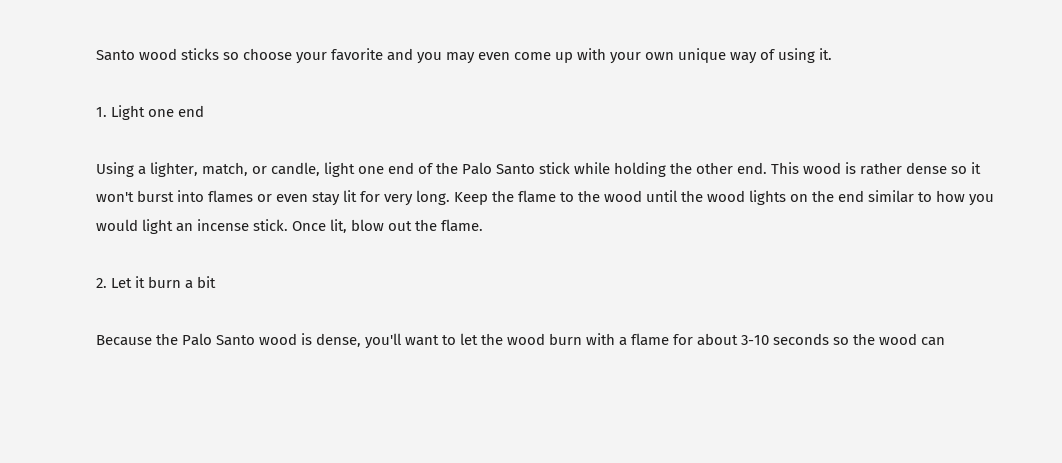Santo wood sticks so choose your favorite and you may even come up with your own unique way of using it.

1. Light one end

Using a lighter, match, or candle, light one end of the Palo Santo stick while holding the other end. This wood is rather dense so it won't burst into flames or even stay lit for very long. Keep the flame to the wood until the wood lights on the end similar to how you would light an incense stick. Once lit, blow out the flame.

2. Let it burn a bit

Because the Palo Santo wood is dense, you'll want to let the wood burn with a flame for about 3-10 seconds so the wood can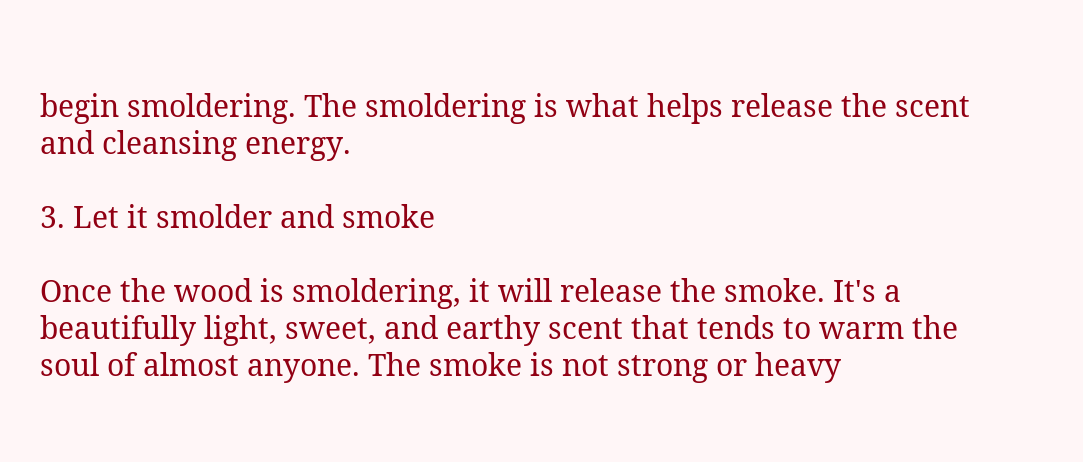begin smoldering. The smoldering is what helps release the scent and cleansing energy.

3. Let it smolder and smoke

Once the wood is smoldering, it will release the smoke. It's a beautifully light, sweet, and earthy scent that tends to warm the soul of almost anyone. The smoke is not strong or heavy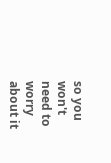so you won't need to worry about it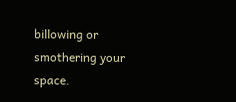billowing or smothering your space.